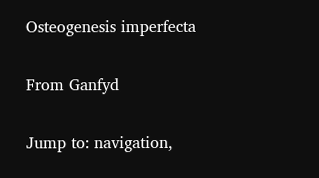Osteogenesis imperfecta

From Ganfyd

Jump to: navigation,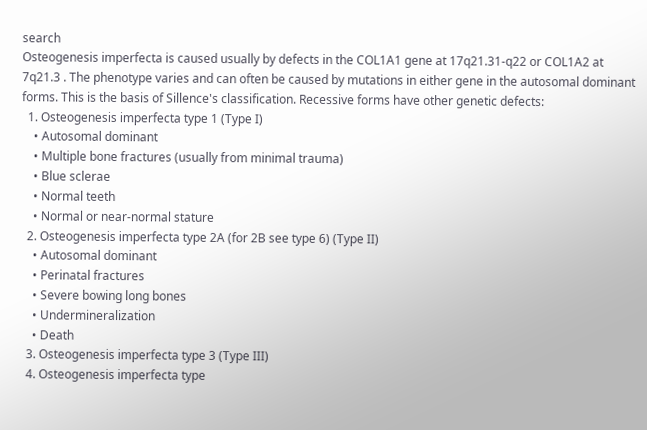search
Osteogenesis imperfecta is caused usually by defects in the COL1A1 gene at 17q21.31-q22 or COL1A2 at 7q21.3 . The phenotype varies and can often be caused by mutations in either gene in the autosomal dominant forms. This is the basis of Sillence's classification. Recessive forms have other genetic defects:
  1. Osteogenesis imperfecta type 1 (Type I)
    • Autosomal dominant
    • Multiple bone fractures (usually from minimal trauma)
    • Blue sclerae
    • Normal teeth
    • Normal or near-normal stature
  2. Osteogenesis imperfecta type 2A (for 2B see type 6) (Type II)
    • Autosomal dominant
    • Perinatal fractures
    • Severe bowing long bones
    • Undermineralization
    • Death
  3. Osteogenesis imperfecta type 3 (Type III)
  4. Osteogenesis imperfecta type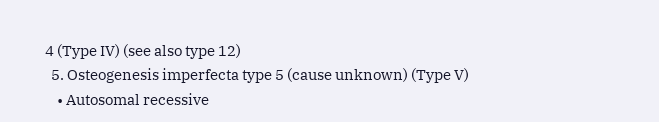4 (Type IV) (see also type 12)
  5. Osteogenesis imperfecta type 5 (cause unknown) (Type V)
    • Autosomal recessive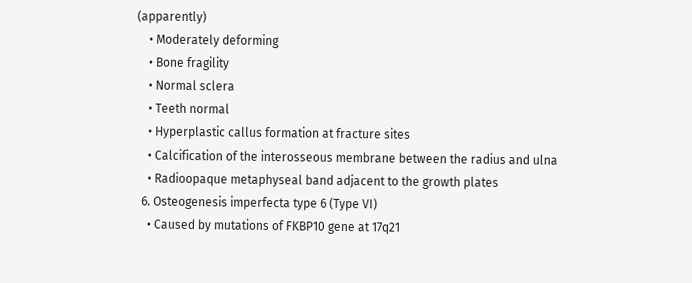(apparently)
    • Moderately deforming
    • Bone fragility
    • Normal sclera
    • Teeth normal
    • Hyperplastic callus formation at fracture sites
    • Calcification of the interosseous membrane between the radius and ulna
    • Radioopaque metaphyseal band adjacent to the growth plates
  6. Osteogenesis imperfecta type 6 (Type VI)
    • Caused by mutations of FKBP10 gene at 17q21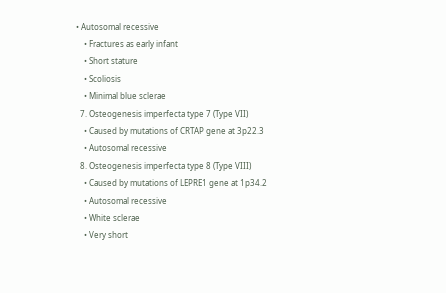• Autosomal recessive
    • Fractures as early infant
    • Short stature
    • Scoliosis
    • Minimal blue sclerae
  7. Osteogenesis imperfecta type 7 (Type VII)
    • Caused by mutations of CRTAP gene at 3p22.3
    • Autosomal recessive
  8. Osteogenesis imperfecta type 8 (Type VIII)
    • Caused by mutations of LEPRE1 gene at 1p34.2
    • Autosomal recessive
    • White sclerae
    • Very short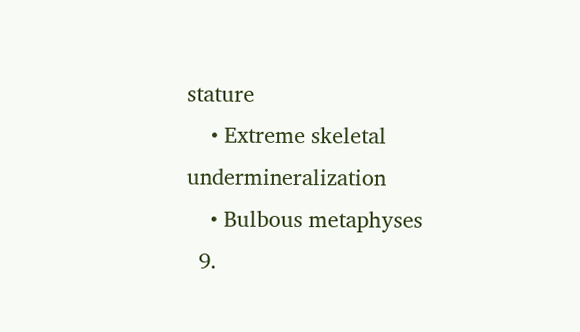stature
    • Extreme skeletal undermineralization
    • Bulbous metaphyses
  9.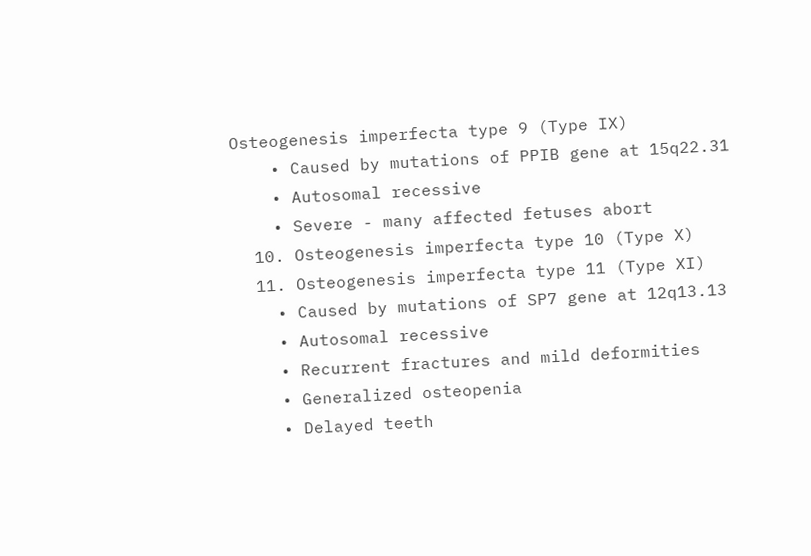Osteogenesis imperfecta type 9 (Type IX)
    • Caused by mutations of PPIB gene at 15q22.31
    • Autosomal recessive
    • Severe - many affected fetuses abort
  10. Osteogenesis imperfecta type 10 (Type X)
  11. Osteogenesis imperfecta type 11 (Type XI)
    • Caused by mutations of SP7 gene at 12q13.13
    • Autosomal recessive
    • Recurrent fractures and mild deformities
    • Generalized osteopenia
    • Delayed teeth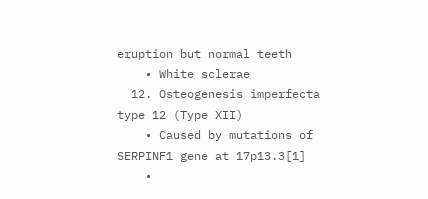eruption but normal teeth
    • White sclerae
  12. Osteogenesis imperfecta type 12 (Type XII)
    • Caused by mutations of SERPINF1 gene at 17p13.3[1]
    •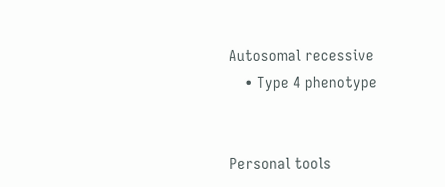Autosomal recessive
    • Type 4 phenotype


Personal tools